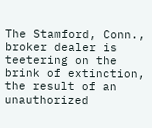The Stamford, Conn., broker dealer is teetering on the brink of extinction, the result of an unauthorized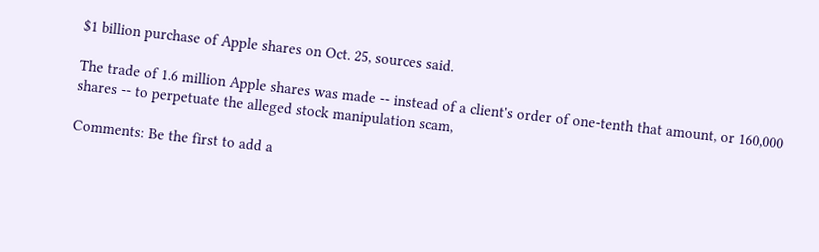$1 billion purchase of Apple shares on Oct. 25, sources said.

The trade of 1.6 million Apple shares was made -- instead of a client's order of one-tenth that amount, or 160,000 shares -- to perpetuate the alleged stock manipulation scam,

Comments: Be the first to add a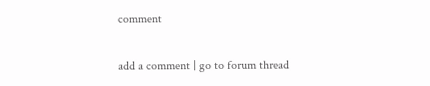comment

add a comment | go to forum thread